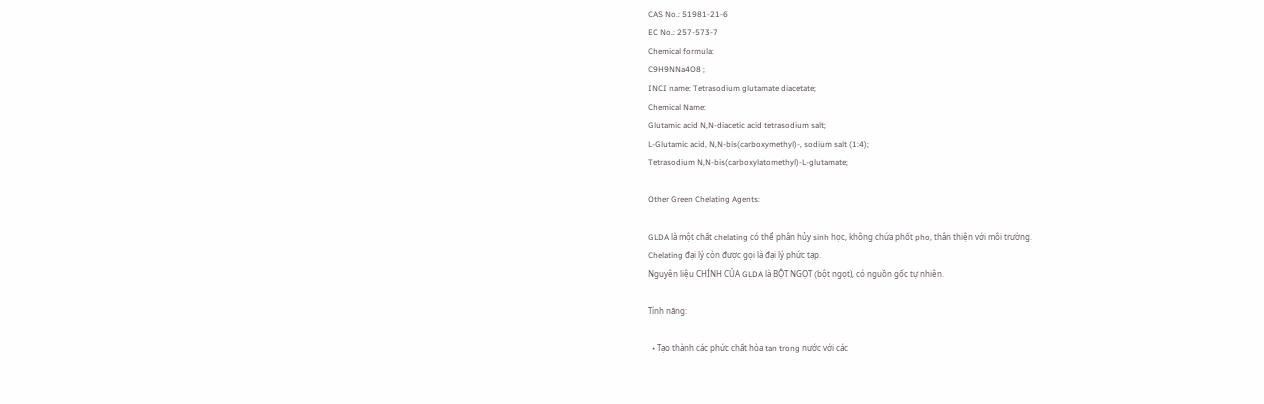CAS No.: 51981-21-6
EC No.: 257-573-7
Chemical formula:
C9H9NNa4O8 ;
INCI name: Tetrasodium glutamate diacetate;
Chemical Name:
Glutamic acid N,N-diacetic acid tetrasodium salt;
L-Glutamic acid, N,N-bis(carboxymethyl)-, sodium salt (1:4);
Tetrasodium N,N-bis(carboxylatomethyl)-L-glutamate;

Other Green Chelating Agents:

GLDA là một chất chelating có thể phân hủy sinh học, không chứa phốt pho, thân thiện với môi trường.
Chelating đại lý còn được gọi là đại lý phức tạp.
Nguyên liệu CHÍNH CỦA GLDA là BỘT NGỌT (bột ngọt), có nguồn gốc tự nhiên.

Tính năng:

  • Tạo thành các phức chất hòa tan trong nước với các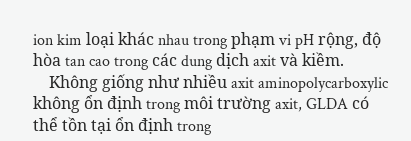ion kim loại khác nhau trong phạm vi pH rộng, độ hòa tan cao trong các dung dịch axit và kiềm.
    Không giống như nhiều axit aminopolycarboxylic không ổn định trong môi trường axit, GLDA có thể tồn tại ổn định trong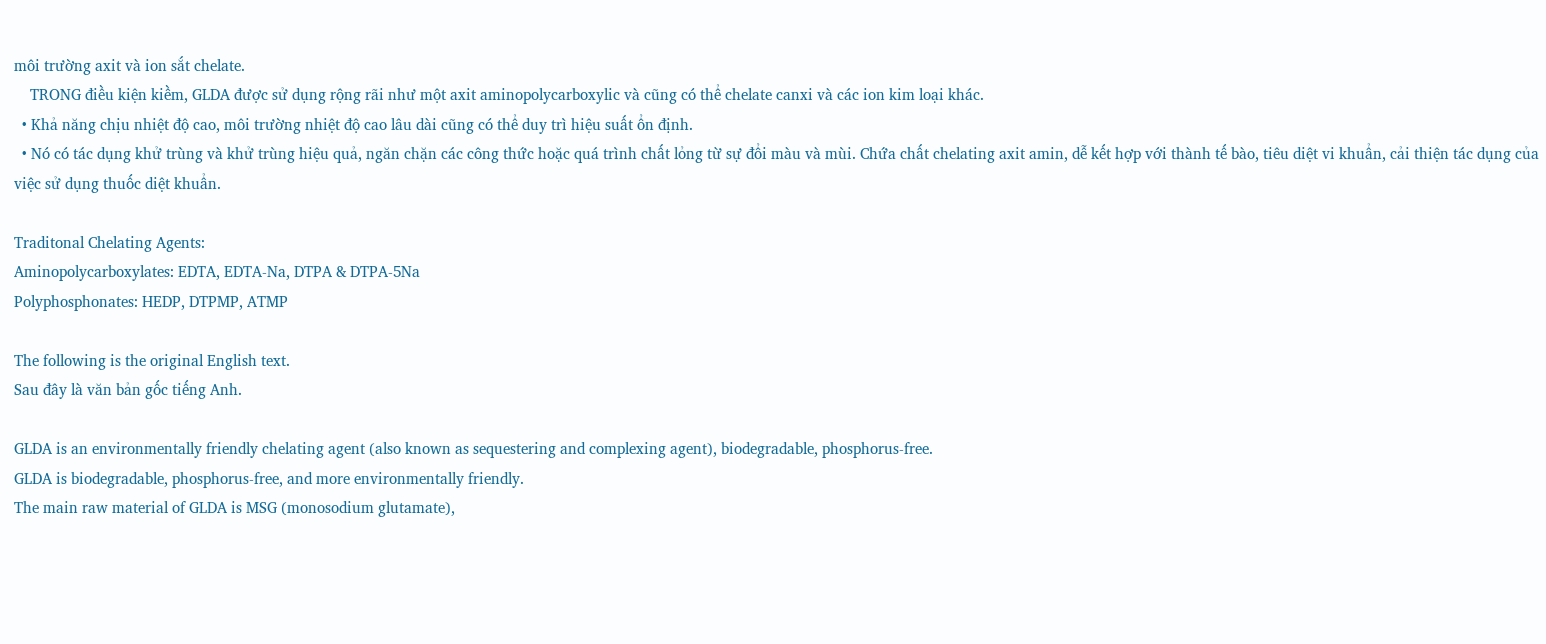môi trường axit và ion sắt chelate.
    TRONG điều kiện kiềm, GLDA được sử dụng rộng rãi như một axit aminopolycarboxylic và cũng có thể chelate canxi và các ion kim loại khác.
  • Khả năng chịu nhiệt độ cao, môi trường nhiệt độ cao lâu dài cũng có thể duy trì hiệu suất ổn định.
  • Nó có tác dụng khử trùng và khử trùng hiệu quả, ngăn chặn các công thức hoặc quá trình chất lỏng từ sự đổi màu và mùi. Chứa chất chelating axit amin, dễ kết hợp với thành tế bào, tiêu diệt vi khuẩn, cải thiện tác dụng của việc sử dụng thuốc diệt khuẩn.

Traditonal Chelating Agents:
Aminopolycarboxylates: EDTA, EDTA-Na, DTPA & DTPA-5Na
Polyphosphonates: HEDP, DTPMP, ATMP

The following is the original English text.
Sau đây là văn bản gốc tiếng Anh.

GLDA is an environmentally friendly chelating agent (also known as sequestering and complexing agent), biodegradable, phosphorus-free.
GLDA is biodegradable, phosphorus-free, and more environmentally friendly.
The main raw material of GLDA is MSG (monosodium glutamate),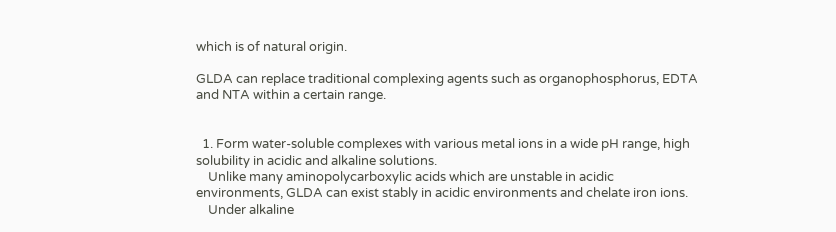which is of natural origin.

GLDA can replace traditional complexing agents such as organophosphorus, EDTA and NTA within a certain range.


  1. Form water-soluble complexes with various metal ions in a wide pH range, high solubility in acidic and alkaline solutions.
    Unlike many aminopolycarboxylic acids which are unstable in acidic environments, GLDA can exist stably in acidic environments and chelate iron ions.
    Under alkaline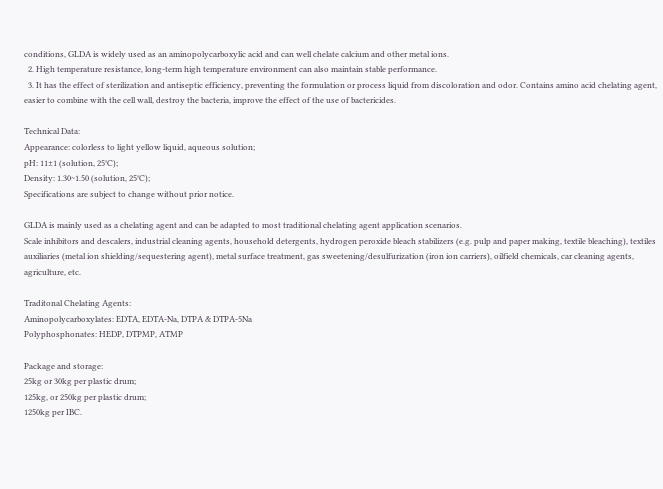conditions, GLDA is widely used as an aminopolycarboxylic acid and can well chelate calcium and other metal ions.
  2. High temperature resistance, long-term high temperature environment can also maintain stable performance.
  3. It has the effect of sterilization and antiseptic efficiency, preventing the formulation or process liquid from discoloration and odor. Contains amino acid chelating agent, easier to combine with the cell wall, destroy the bacteria, improve the effect of the use of bactericides.

Technical Data:
Appearance: colorless to light yellow liquid, aqueous solution;
pH: 11±1 (solution, 25°C);
Density: 1.30~1.50 (solution, 25°C);
Specifications are subject to change without prior notice.

GLDA is mainly used as a chelating agent and can be adapted to most traditional chelating agent application scenarios.
Scale inhibitors and descalers, industrial cleaning agents, household detergents, hydrogen peroxide bleach stabilizers (e.g. pulp and paper making, textile bleaching), textiles auxiliaries (metal ion shielding/sequestering agent), metal surface treatment, gas sweetening/desulfurization (iron ion carriers), oilfield chemicals, car cleaning agents, agriculture, etc.

Traditonal Chelating Agents:
Aminopolycarboxylates: EDTA, EDTA-Na, DTPA & DTPA-5Na
Polyphosphonates: HEDP, DTPMP, ATMP

Package and storage:
25kg or 30kg per plastic drum;
125kg, or 250kg per plastic drum;
1250kg per IBC.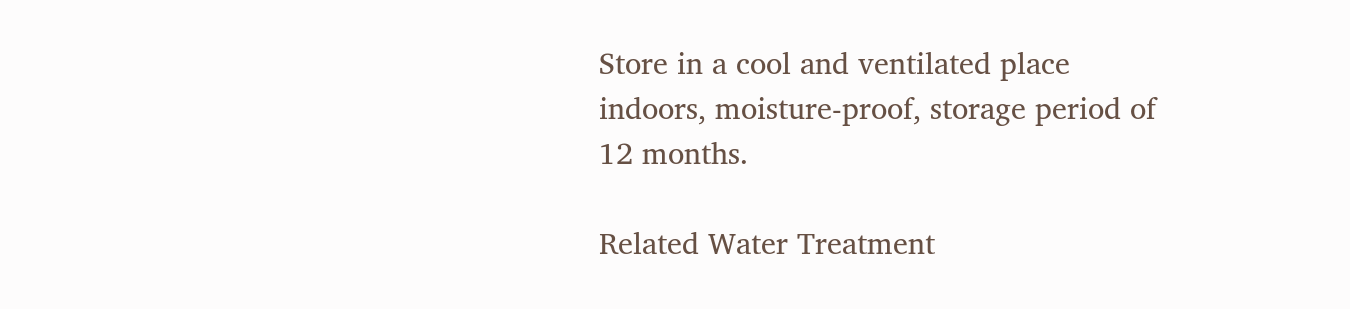Store in a cool and ventilated place indoors, moisture-proof, storage period of 12 months.

Related Water Treatment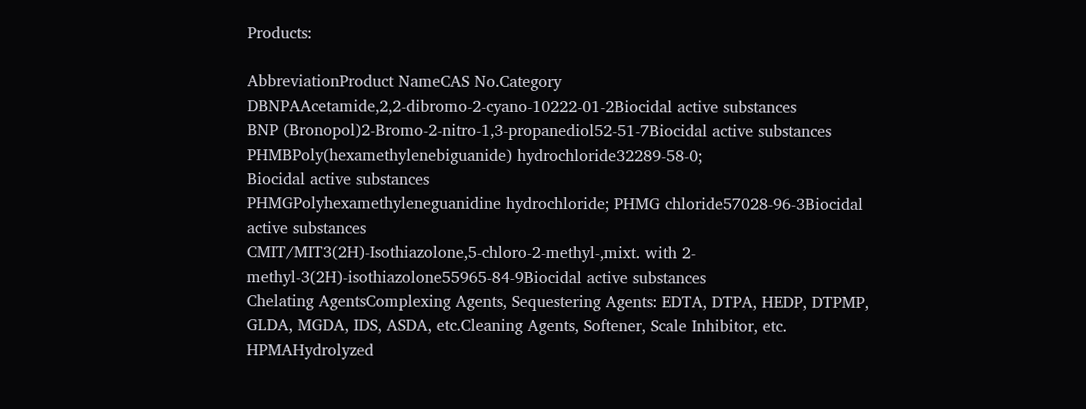Products:

AbbreviationProduct NameCAS No.Category
DBNPAAcetamide,2,2-dibromo-2-cyano-10222-01-2Biocidal active substances
BNP (Bronopol)2-Bromo-2-nitro-1,3-propanediol52-51-7Biocidal active substances
PHMBPoly(hexamethylenebiguanide) hydrochloride32289-58-0;
Biocidal active substances
PHMGPolyhexamethyleneguanidine hydrochloride; PHMG chloride57028-96-3Biocidal active substances
CMIT/MIT3(2H)-Isothiazolone,5-chloro-2-methyl-,mixt. with 2-methyl-3(2H)-isothiazolone55965-84-9Biocidal active substances
Chelating AgentsComplexing Agents, Sequestering Agents: EDTA, DTPA, HEDP, DTPMP, GLDA, MGDA, IDS, ASDA, etc.Cleaning Agents, Softener, Scale Inhibitor, etc.
HPMAHydrolyzed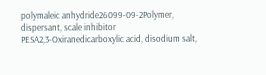polymaleic anhydride26099-09-2Polymer, dispersant, scale inhibitor
PESA2,3-Oxiranedicarboxylic acid, disodium salt,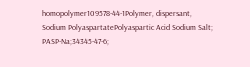homopolymer109578-44-1Polymer, dispersant,
Sodium PolyaspartatePolyaspartic Acid Sodium Salt; PASP-Na;34345-47-6;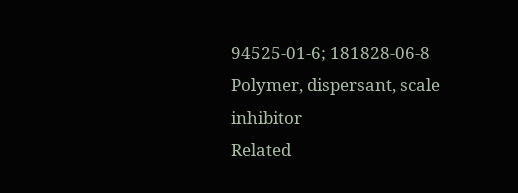94525-01-6; 181828-06-8
Polymer, dispersant, scale inhibitor
Related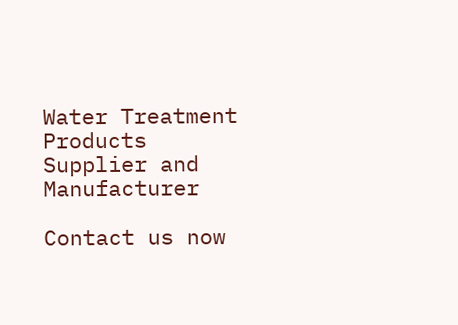Water Treatment Products
Supplier and Manufacturer

Contact us now